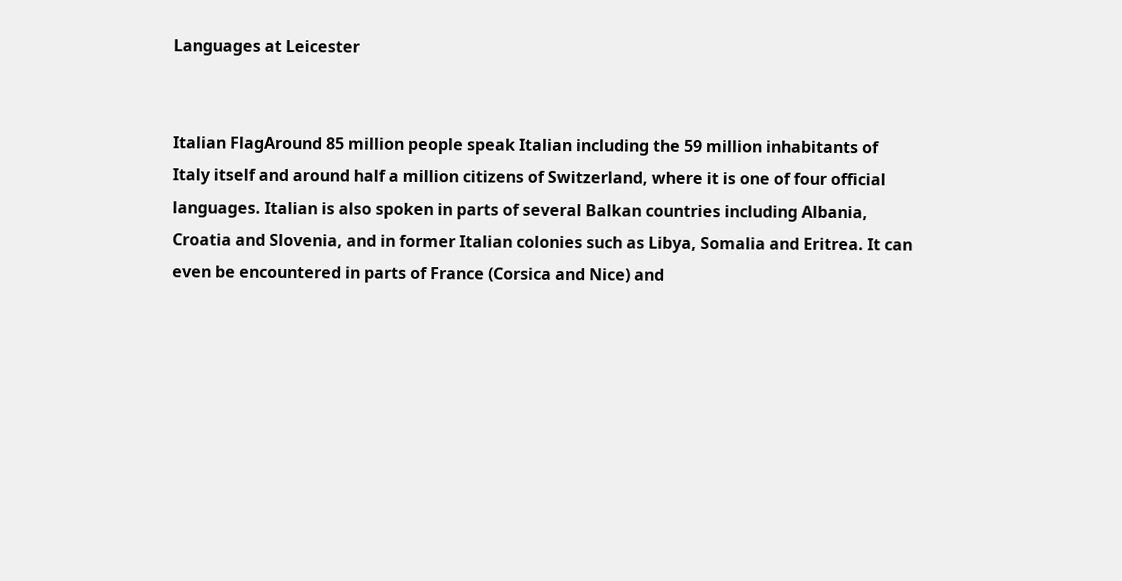Languages at Leicester


Italian FlagAround 85 million people speak Italian including the 59 million inhabitants of Italy itself and around half a million citizens of Switzerland, where it is one of four official languages. Italian is also spoken in parts of several Balkan countries including Albania, Croatia and Slovenia, and in former Italian colonies such as Libya, Somalia and Eritrea. It can even be encountered in parts of France (Corsica and Nice) and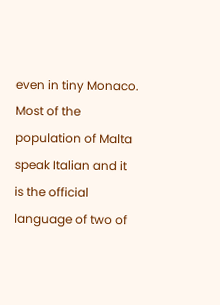even in tiny Monaco. Most of the population of Malta speak Italian and it is the official language of two of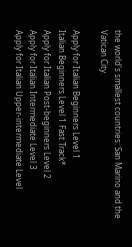the world's smallest countries: San Marino and the Vatican City.

Apply for Italian Beginners Level 1
Italian Beginners Level 1 Fast Track*
Apply for Italian Post-beginners Level 2
Apply for Italian Intermediate Level 3
Apply for Italian Upper-intermediate Level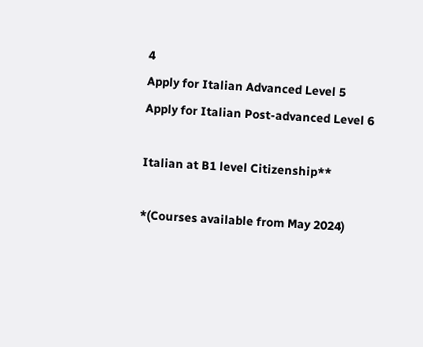4
Apply for Italian Advanced Level 5
Apply for Italian Post-advanced Level 6

Italian at B1 level Citizenship**

*(Courses available from May 2024)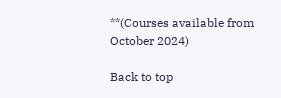**(Courses available from October 2024)

Back to top